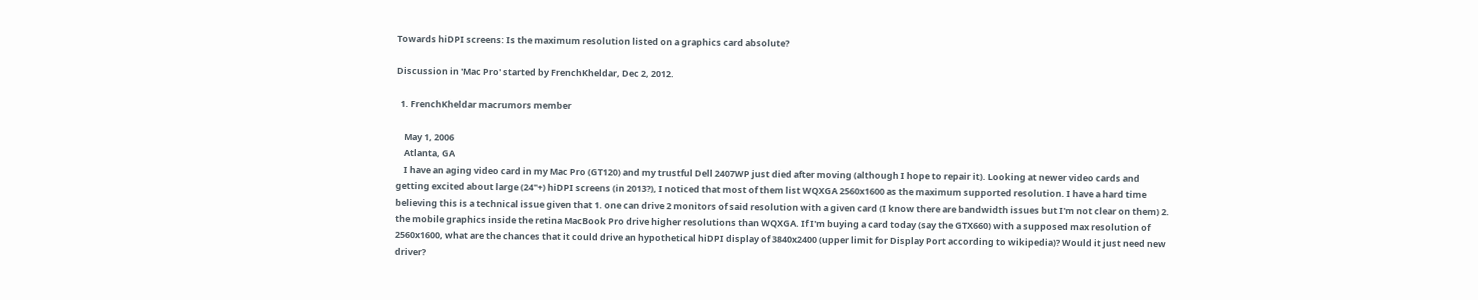Towards hiDPI screens: Is the maximum resolution listed on a graphics card absolute?

Discussion in 'Mac Pro' started by FrenchKheldar, Dec 2, 2012.

  1. FrenchKheldar macrumors member

    May 1, 2006
    Atlanta, GA
    I have an aging video card in my Mac Pro (GT120) and my trustful Dell 2407WP just died after moving (although I hope to repair it). Looking at newer video cards and getting excited about large (24"+) hiDPI screens (in 2013?), I noticed that most of them list WQXGA 2560x1600 as the maximum supported resolution. I have a hard time believing this is a technical issue given that 1. one can drive 2 monitors of said resolution with a given card (I know there are bandwidth issues but I'm not clear on them) 2. the mobile graphics inside the retina MacBook Pro drive higher resolutions than WQXGA. If I'm buying a card today (say the GTX660) with a supposed max resolution of 2560x1600, what are the chances that it could drive an hypothetical hiDPI display of 3840x2400 (upper limit for Display Port according to wikipedia)? Would it just need new driver?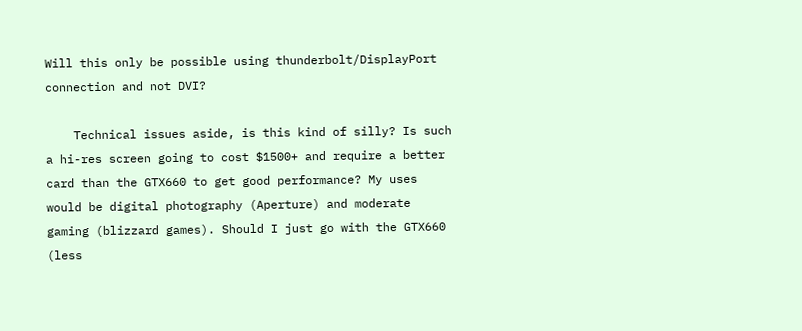Will this only be possible using thunderbolt/DisplayPort connection and not DVI?

    Technical issues aside, is this kind of silly? Is such a hi-res screen going to cost $1500+ and require a better card than the GTX660 to get good performance? My uses would be digital photography (Aperture) and moderate gaming (blizzard games). Should I just go with the GTX660 (less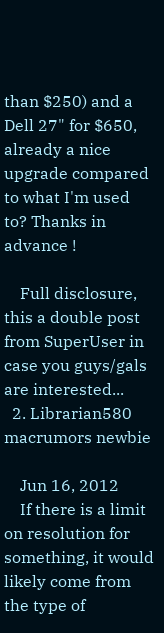than $250) and a Dell 27" for $650, already a nice upgrade compared to what I'm used to? Thanks in advance !

    Full disclosure, this a double post from SuperUser in case you guys/gals are interested...
  2. Librarian580 macrumors newbie

    Jun 16, 2012
    If there is a limit on resolution for something, it would likely come from the type of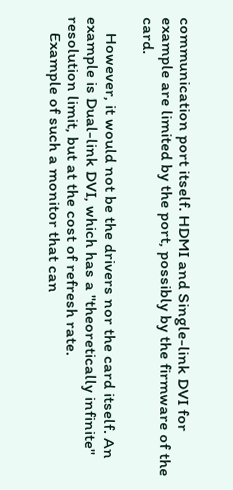communication port itself. HDMI and Single-link DVI for example are limited by the port, possibly by the firmware of the card.

    However, it would not be the drivers nor the card itself. An example is Dual-link DVI, which has a "theoretically infinite" resolution limit, but at the cost of refresh rate.
    Example of such a monitor that can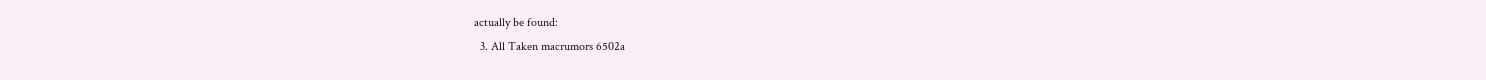actually be found:
  3. All Taken macrumors 6502a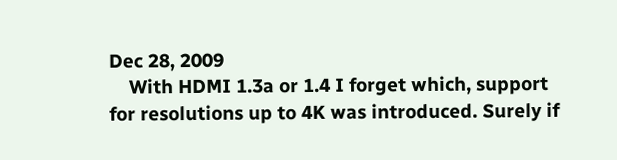Dec 28, 2009
    With HDMI 1.3a or 1.4 I forget which, support for resolutions up to 4K was introduced. Surely if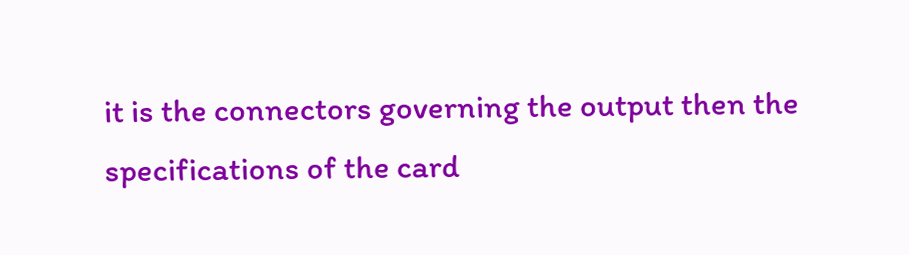it is the connectors governing the output then the specifications of the card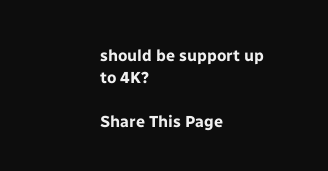should be support up to 4K?

Share This Page